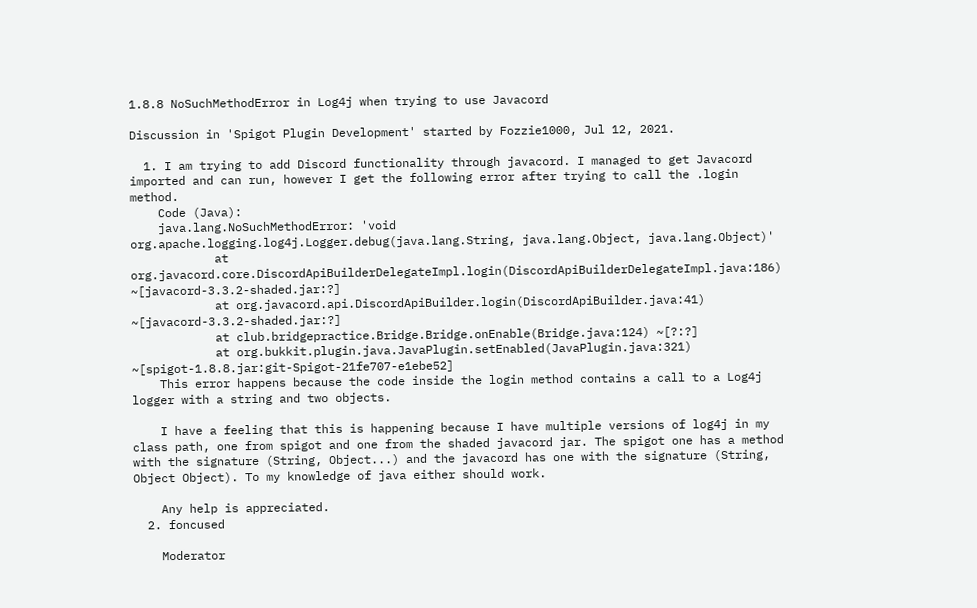1.8.8 NoSuchMethodError in Log4j when trying to use Javacord

Discussion in 'Spigot Plugin Development' started by Fozzie1000, Jul 12, 2021.

  1. I am trying to add Discord functionality through javacord. I managed to get Javacord imported and can run, however I get the following error after trying to call the .login method.
    Code (Java):
    java.lang.NoSuchMethodError: 'void org.apache.logging.log4j.Logger.debug(java.lang.String, java.lang.Object, java.lang.Object)'
            at org.javacord.core.DiscordApiBuilderDelegateImpl.login(DiscordApiBuilderDelegateImpl.java:186) ~[javacord-3.3.2-shaded.jar:?]
            at org.javacord.api.DiscordApiBuilder.login(DiscordApiBuilder.java:41) ~[javacord-3.3.2-shaded.jar:?]
            at club.bridgepractice.Bridge.Bridge.onEnable(Bridge.java:124) ~[?:?]
            at org.bukkit.plugin.java.JavaPlugin.setEnabled(JavaPlugin.java:321) ~[spigot-1.8.8.jar:git-Spigot-21fe707-e1ebe52]
    This error happens because the code inside the login method contains a call to a Log4j logger with a string and two objects.

    I have a feeling that this is happening because I have multiple versions of log4j in my class path, one from spigot and one from the shaded javacord jar. The spigot one has a method with the signature (String, Object...) and the javacord has one with the signature (String, Object Object). To my knowledge of java either should work.

    Any help is appreciated.
  2. foncused

    Moderator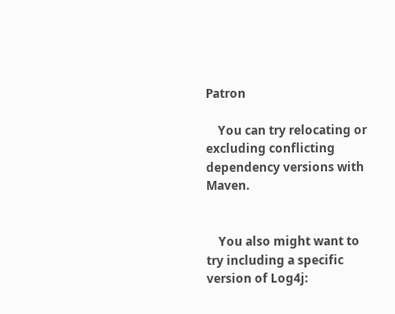Patron

    You can try relocating or excluding conflicting dependency versions with Maven.


    You also might want to try including a specific version of Log4j: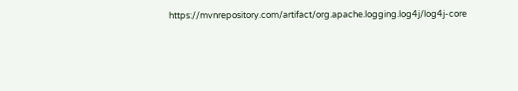https://mvnrepository.com/artifact/org.apache.logging.log4j/log4j-core